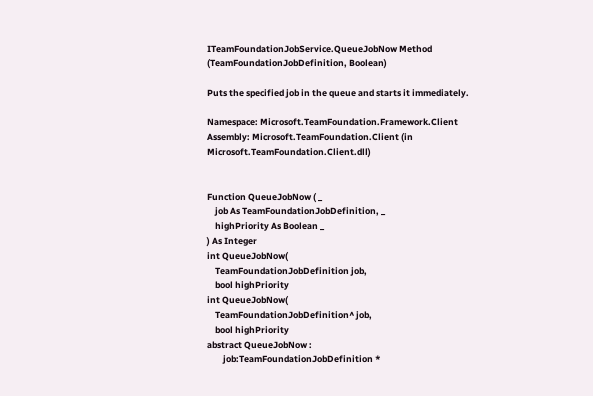ITeamFoundationJobService.QueueJobNow Method (TeamFoundationJobDefinition, Boolean)

Puts the specified job in the queue and starts it immediately.

Namespace: Microsoft.TeamFoundation.Framework.Client
Assembly: Microsoft.TeamFoundation.Client (in Microsoft.TeamFoundation.Client.dll)


Function QueueJobNow ( _
    job As TeamFoundationJobDefinition, _
    highPriority As Boolean _
) As Integer
int QueueJobNow(
    TeamFoundationJobDefinition job,
    bool highPriority
int QueueJobNow(
    TeamFoundationJobDefinition^ job,
    bool highPriority
abstract QueueJobNow :
        job:TeamFoundationJobDefinition *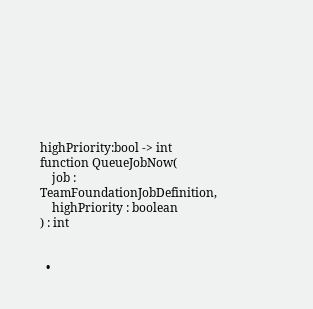highPriority:bool -> int
function QueueJobNow(
    job : TeamFoundationJobDefinition,
    highPriority : boolean
) : int


  •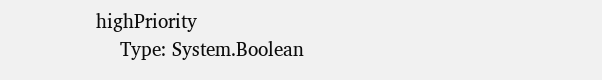highPriority
    Type: System.Boolean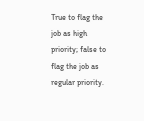True to flag the job as high priority; false to flag the job as regular priority.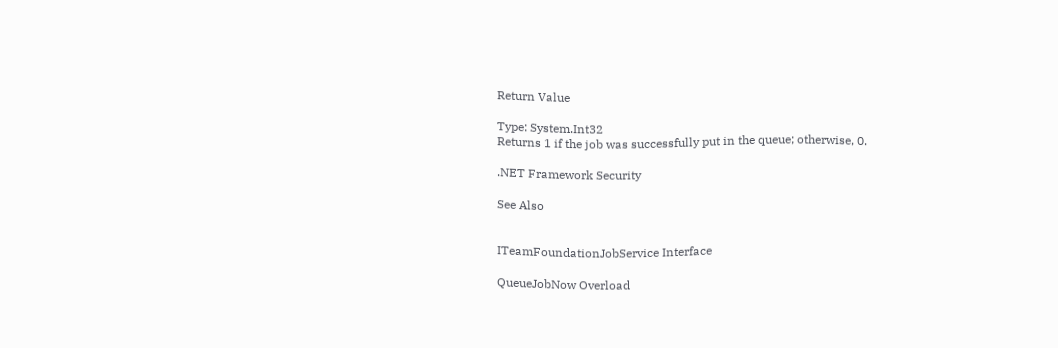Return Value

Type: System.Int32
Returns 1 if the job was successfully put in the queue; otherwise, 0.

.NET Framework Security

See Also


ITeamFoundationJobService Interface

QueueJobNow Overload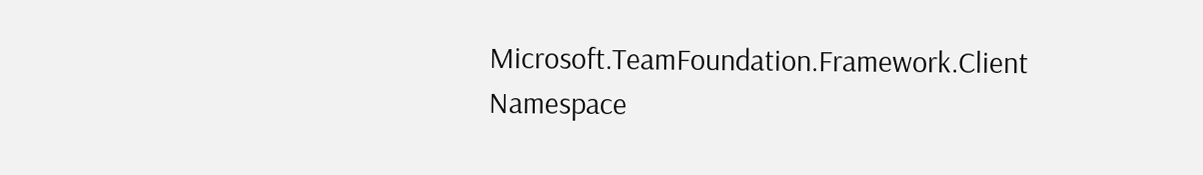Microsoft.TeamFoundation.Framework.Client Namespace